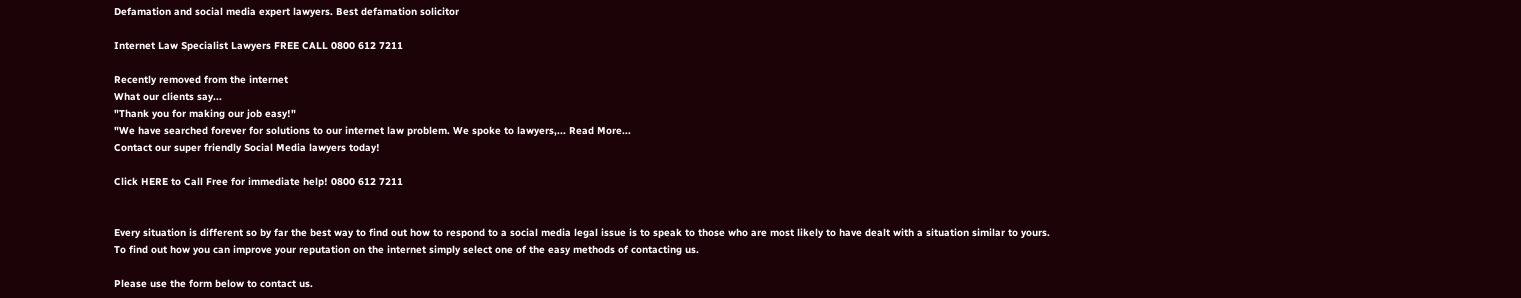Defamation and social media expert lawyers. Best defamation solicitor

Internet Law Specialist Lawyers FREE CALL 0800 612 7211

Recently removed from the internet
What our clients say...
"Thank you for making our job easy!"
"We have searched forever for solutions to our internet law problem. We spoke to lawyers,... Read More...
Contact our super friendly Social Media lawyers today!

Click HERE to Call Free for immediate help! 0800 612 7211


Every situation is different so by far the best way to find out how to respond to a social media legal issue is to speak to those who are most likely to have dealt with a situation similar to yours.
To find out how you can improve your reputation on the internet simply select one of the easy methods of contacting us.

Please use the form below to contact us.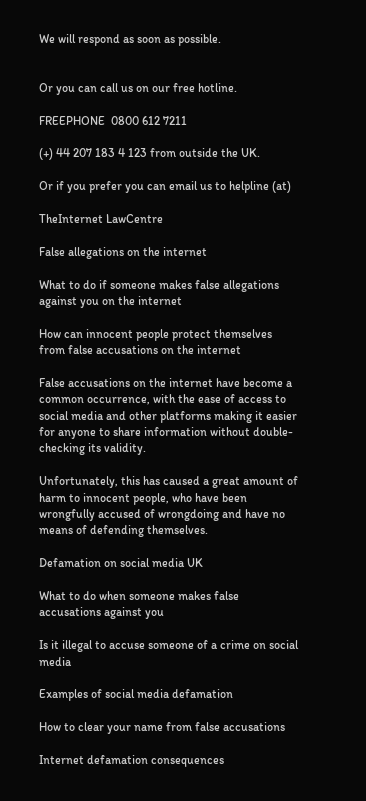We will respond as soon as possible.


Or you can call us on our free hotline.

FREEPHONE  0800 612 7211

(+) 44 207 183 4 123 from outside the UK.

Or if you prefer you can email us to helpline (at)

TheInternet LawCentre

False allegations on the internet

What to do if someone makes false allegations against you on the internet

How can innocent people protect themselves from false accusations on the internet

False accusations on the internet have become a common occurrence, with the ease of access to social media and other platforms making it easier for anyone to share information without double-checking its validity.

Unfortunately, this has caused a great amount of harm to innocent people, who have been wrongfully accused of wrongdoing and have no means of defending themselves.

Defamation on social media UK

What to do when someone makes false accusations against you

Is it illegal to accuse someone of a crime on social media

Examples of social media defamation

How to clear your name from false accusations

Internet defamation consequences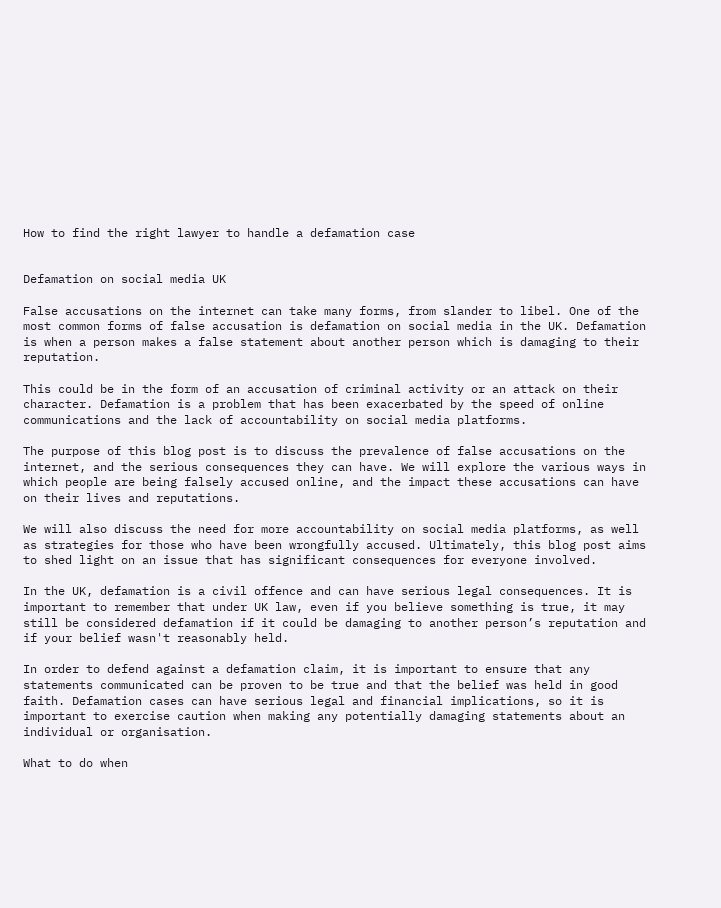How to find the right lawyer to handle a defamation case


Defamation on social media UK

False accusations on the internet can take many forms, from slander to libel. One of the most common forms of false accusation is defamation on social media in the UK. Defamation is when a person makes a false statement about another person which is damaging to their reputation.

This could be in the form of an accusation of criminal activity or an attack on their character. Defamation is a problem that has been exacerbated by the speed of online communications and the lack of accountability on social media platforms.

The purpose of this blog post is to discuss the prevalence of false accusations on the internet, and the serious consequences they can have. We will explore the various ways in which people are being falsely accused online, and the impact these accusations can have on their lives and reputations.

We will also discuss the need for more accountability on social media platforms, as well as strategies for those who have been wrongfully accused. Ultimately, this blog post aims to shed light on an issue that has significant consequences for everyone involved.

In the UK, defamation is a civil offence and can have serious legal consequences. It is important to remember that under UK law, even if you believe something is true, it may still be considered defamation if it could be damaging to another person’s reputation and if your belief wasn't reasonably held.

In order to defend against a defamation claim, it is important to ensure that any statements communicated can be proven to be true and that the belief was held in good faith. Defamation cases can have serious legal and financial implications, so it is important to exercise caution when making any potentially damaging statements about an individual or organisation.

What to do when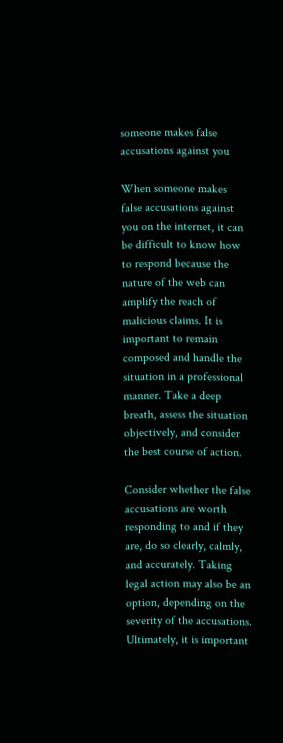someone makes false accusations against you

When someone makes false accusations against you on the internet, it can be difficult to know how to respond because the nature of the web can amplify the reach of malicious claims. It is important to remain composed and handle the situation in a professional manner. Take a deep breath, assess the situation objectively, and consider the best course of action.

Consider whether the false accusations are worth responding to and if they are, do so clearly, calmly, and accurately. Taking legal action may also be an option, depending on the severity of the accusations. Ultimately, it is important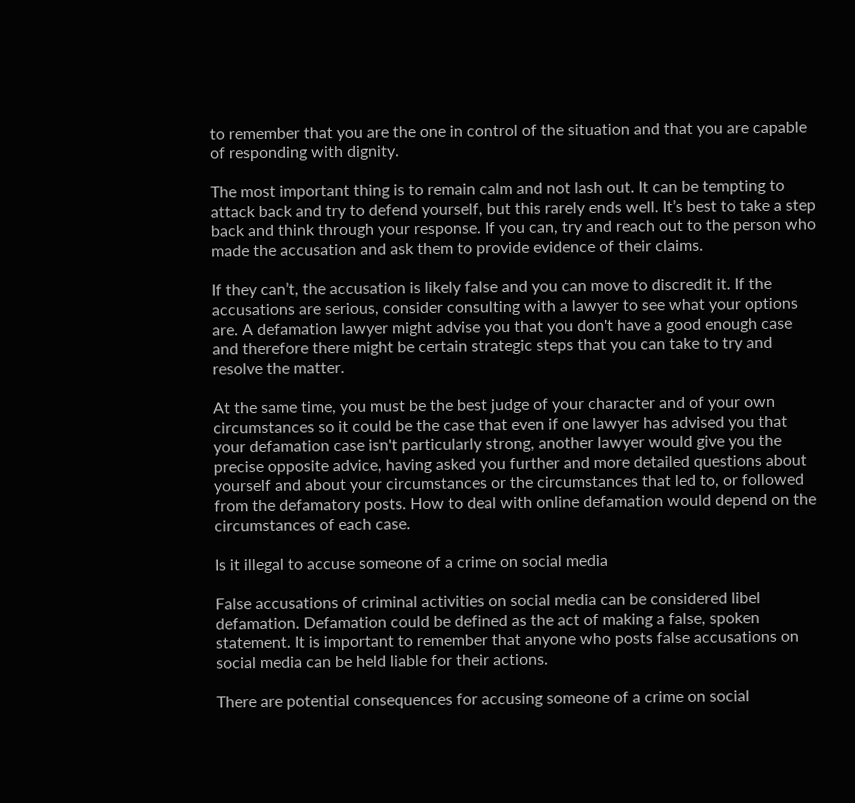to remember that you are the one in control of the situation and that you are capable of responding with dignity.

The most important thing is to remain calm and not lash out. It can be tempting to attack back and try to defend yourself, but this rarely ends well. It’s best to take a step back and think through your response. If you can, try and reach out to the person who made the accusation and ask them to provide evidence of their claims.

If they can’t, the accusation is likely false and you can move to discredit it. If the accusations are serious, consider consulting with a lawyer to see what your options are. A defamation lawyer might advise you that you don't have a good enough case and therefore there might be certain strategic steps that you can take to try and resolve the matter.

At the same time, you must be the best judge of your character and of your own circumstances so it could be the case that even if one lawyer has advised you that your defamation case isn't particularly strong, another lawyer would give you the precise opposite advice, having asked you further and more detailed questions about yourself and about your circumstances or the circumstances that led to, or followed from the defamatory posts. How to deal with online defamation would depend on the circumstances of each case.

Is it illegal to accuse someone of a crime on social media

False accusations of criminal activities on social media can be considered libel defamation. Defamation could be defined as the act of making a false, spoken statement. It is important to remember that anyone who posts false accusations on social media can be held liable for their actions.

There are potential consequences for accusing someone of a crime on social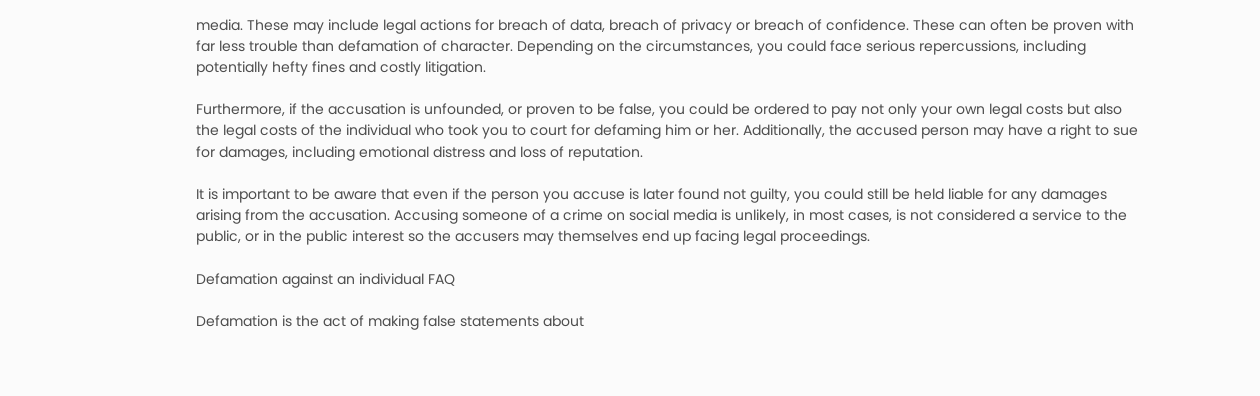media. These may include legal actions for breach of data, breach of privacy or breach of confidence. These can often be proven with far less trouble than defamation of character. Depending on the circumstances, you could face serious repercussions, including potentially hefty fines and costly litigation.

Furthermore, if the accusation is unfounded, or proven to be false, you could be ordered to pay not only your own legal costs but also the legal costs of the individual who took you to court for defaming him or her. Additionally, the accused person may have a right to sue for damages, including emotional distress and loss of reputation.

It is important to be aware that even if the person you accuse is later found not guilty, you could still be held liable for any damages arising from the accusation. Accusing someone of a crime on social media is unlikely, in most cases, is not considered a service to the public, or in the public interest so the accusers may themselves end up facing legal proceedings.

Defamation against an individual FAQ

Defamation is the act of making false statements about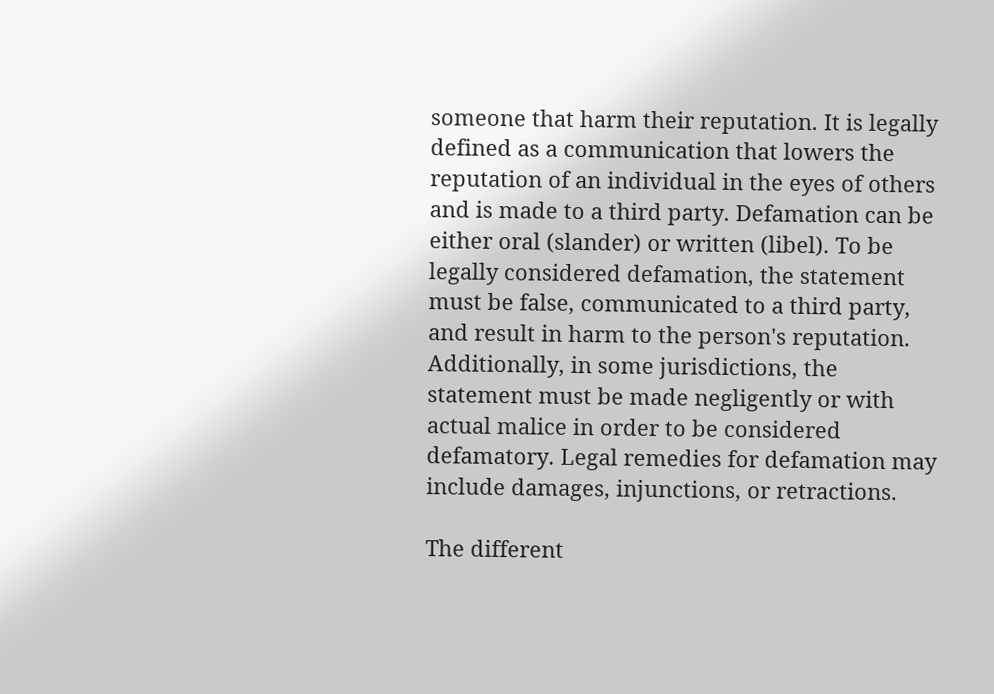someone that harm their reputation. It is legally defined as a communication that lowers the reputation of an individual in the eyes of others and is made to a third party. Defamation can be either oral (slander) or written (libel). To be legally considered defamation, the statement must be false, communicated to a third party, and result in harm to the person's reputation. Additionally, in some jurisdictions, the statement must be made negligently or with actual malice in order to be considered defamatory. Legal remedies for defamation may include damages, injunctions, or retractions.

The different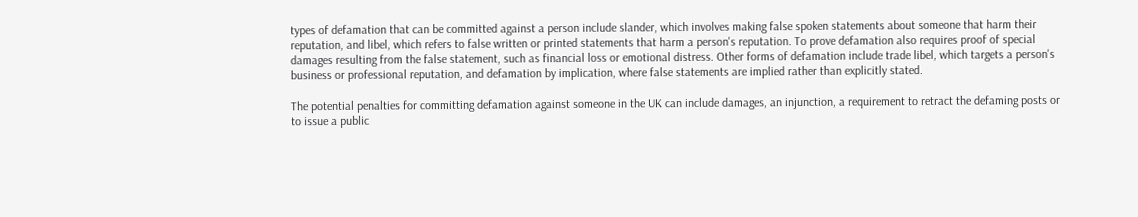types of defamation that can be committed against a person include slander, which involves making false spoken statements about someone that harm their reputation, and libel, which refers to false written or printed statements that harm a person's reputation. To prove defamation also requires proof of special damages resulting from the false statement, such as financial loss or emotional distress. Other forms of defamation include trade libel, which targets a person's business or professional reputation, and defamation by implication, where false statements are implied rather than explicitly stated.

The potential penalties for committing defamation against someone in the UK can include damages, an injunction, a requirement to retract the defaming posts or to issue a public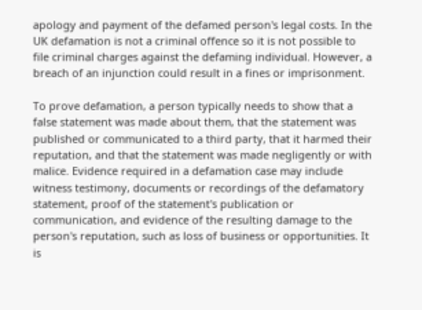apology and payment of the defamed person's legal costs. In the UK defamation is not a criminal offence so it is not possible to file criminal charges against the defaming individual. However, a breach of an injunction could result in a fines or imprisonment.

To prove defamation, a person typically needs to show that a false statement was made about them, that the statement was published or communicated to a third party, that it harmed their reputation, and that the statement was made negligently or with malice. Evidence required in a defamation case may include witness testimony, documents or recordings of the defamatory statement, proof of the statement's publication or communication, and evidence of the resulting damage to the person's reputation, such as loss of business or opportunities. It is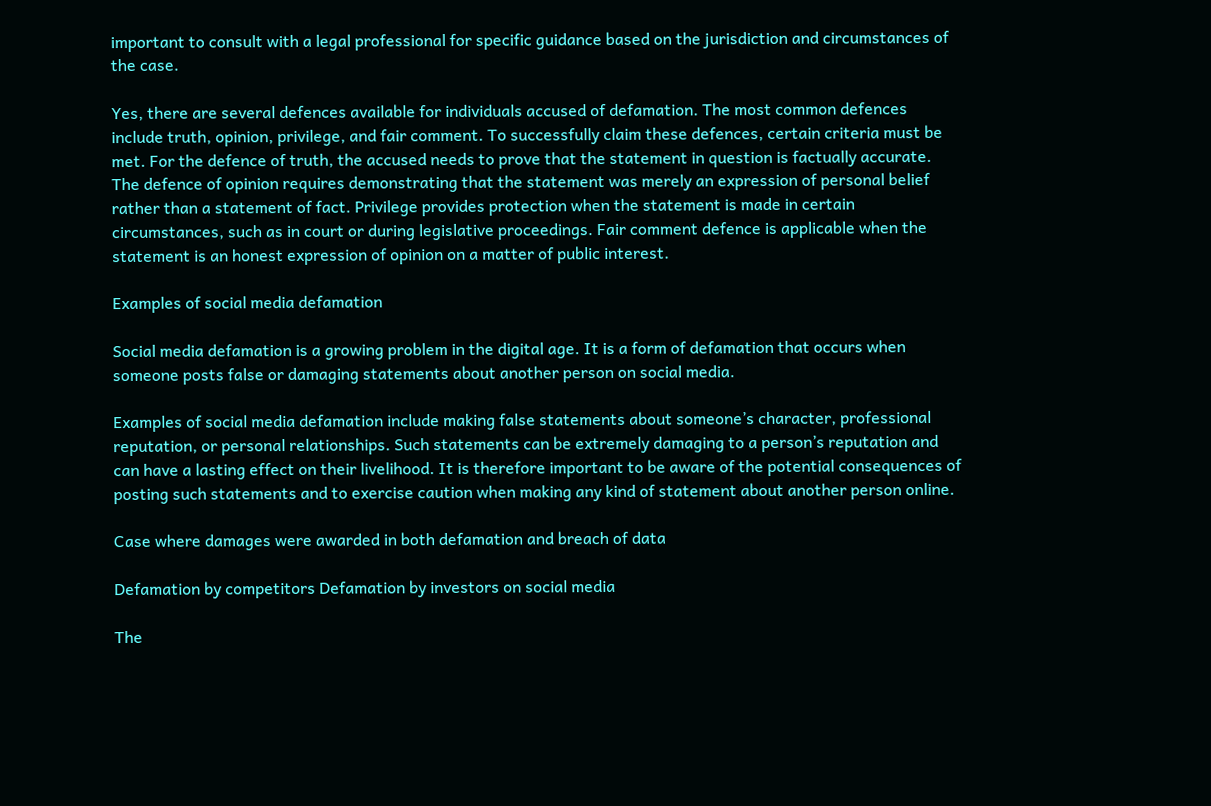important to consult with a legal professional for specific guidance based on the jurisdiction and circumstances of the case.

Yes, there are several defences available for individuals accused of defamation. The most common defences include truth, opinion, privilege, and fair comment. To successfully claim these defences, certain criteria must be met. For the defence of truth, the accused needs to prove that the statement in question is factually accurate. The defence of opinion requires demonstrating that the statement was merely an expression of personal belief rather than a statement of fact. Privilege provides protection when the statement is made in certain circumstances, such as in court or during legislative proceedings. Fair comment defence is applicable when the statement is an honest expression of opinion on a matter of public interest.

Examples of social media defamation

Social media defamation is a growing problem in the digital age. It is a form of defamation that occurs when someone posts false or damaging statements about another person on social media.

Examples of social media defamation include making false statements about someone’s character, professional reputation, or personal relationships. Such statements can be extremely damaging to a person’s reputation and can have a lasting effect on their livelihood. It is therefore important to be aware of the potential consequences of posting such statements and to exercise caution when making any kind of statement about another person online.

Case where damages were awarded in both defamation and breach of data

Defamation by competitors Defamation by investors on social media

The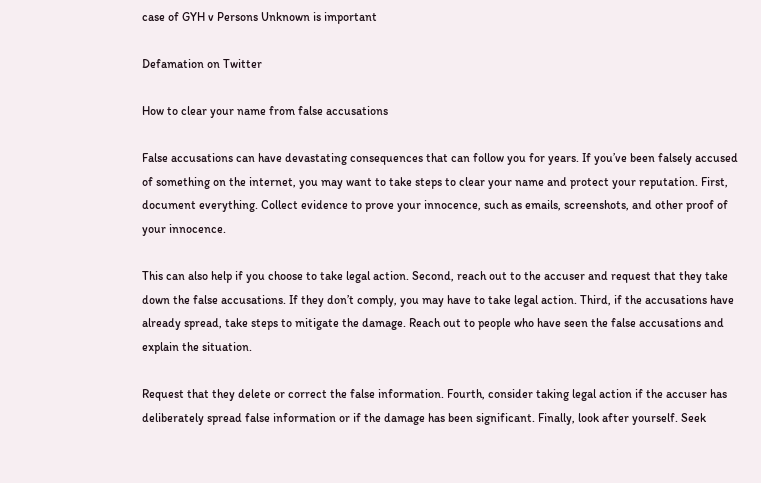case of GYH v Persons Unknown is important

Defamation on Twitter

How to clear your name from false accusations

False accusations can have devastating consequences that can follow you for years. If you’ve been falsely accused of something on the internet, you may want to take steps to clear your name and protect your reputation. First, document everything. Collect evidence to prove your innocence, such as emails, screenshots, and other proof of your innocence.

This can also help if you choose to take legal action. Second, reach out to the accuser and request that they take down the false accusations. If they don’t comply, you may have to take legal action. Third, if the accusations have already spread, take steps to mitigate the damage. Reach out to people who have seen the false accusations and explain the situation.

Request that they delete or correct the false information. Fourth, consider taking legal action if the accuser has deliberately spread false information or if the damage has been significant. Finally, look after yourself. Seek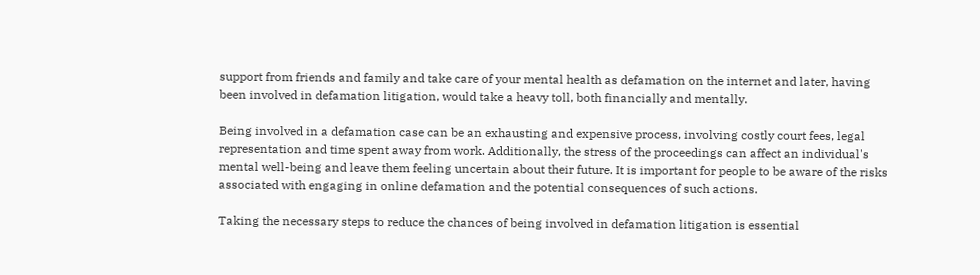support from friends and family and take care of your mental health as defamation on the internet and later, having been involved in defamation litigation, would take a heavy toll, both financially and mentally.

Being involved in a defamation case can be an exhausting and expensive process, involving costly court fees, legal representation and time spent away from work. Additionally, the stress of the proceedings can affect an individual's mental well-being and leave them feeling uncertain about their future. It is important for people to be aware of the risks associated with engaging in online defamation and the potential consequences of such actions.

Taking the necessary steps to reduce the chances of being involved in defamation litigation is essential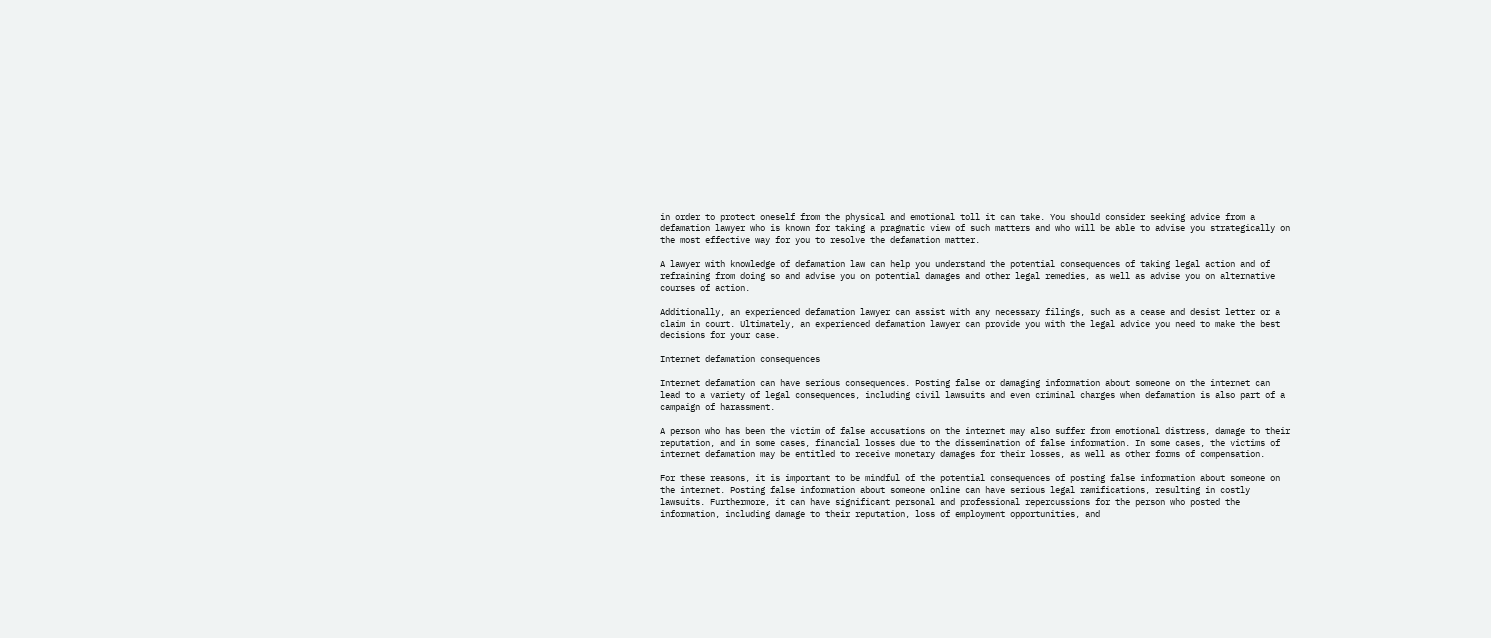in order to protect oneself from the physical and emotional toll it can take. You should consider seeking advice from a defamation lawyer who is known for taking a pragmatic view of such matters and who will be able to advise you strategically on the most effective way for you to resolve the defamation matter.

A lawyer with knowledge of defamation law can help you understand the potential consequences of taking legal action and of refraining from doing so and advise you on potential damages and other legal remedies, as well as advise you on alternative courses of action.

Additionally, an experienced defamation lawyer can assist with any necessary filings, such as a cease and desist letter or a claim in court. Ultimately, an experienced defamation lawyer can provide you with the legal advice you need to make the best decisions for your case.

Internet defamation consequences

Internet defamation can have serious consequences. Posting false or damaging information about someone on the internet can lead to a variety of legal consequences, including civil lawsuits and even criminal charges when defamation is also part of a campaign of harassment.

A person who has been the victim of false accusations on the internet may also suffer from emotional distress, damage to their reputation, and in some cases, financial losses due to the dissemination of false information. In some cases, the victims of internet defamation may be entitled to receive monetary damages for their losses, as well as other forms of compensation.

For these reasons, it is important to be mindful of the potential consequences of posting false information about someone on the internet. Posting false information about someone online can have serious legal ramifications, resulting in costly lawsuits. Furthermore, it can have significant personal and professional repercussions for the person who posted the information, including damage to their reputation, loss of employment opportunities, and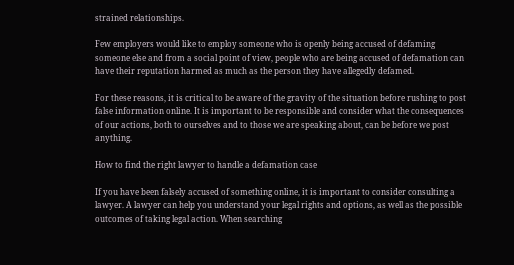strained relationships.

Few employers would like to employ someone who is openly being accused of defaming someone else and from a social point of view, people who are being accused of defamation can have their reputation harmed as much as the person they have allegedly defamed.

For these reasons, it is critical to be aware of the gravity of the situation before rushing to post false information online. It is important to be responsible and consider what the consequences of our actions, both to ourselves and to those we are speaking about, can be before we post anything.

How to find the right lawyer to handle a defamation case

If you have been falsely accused of something online, it is important to consider consulting a lawyer. A lawyer can help you understand your legal rights and options, as well as the possible outcomes of taking legal action. When searching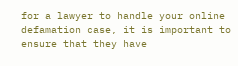for a lawyer to handle your online defamation case, it is important to ensure that they have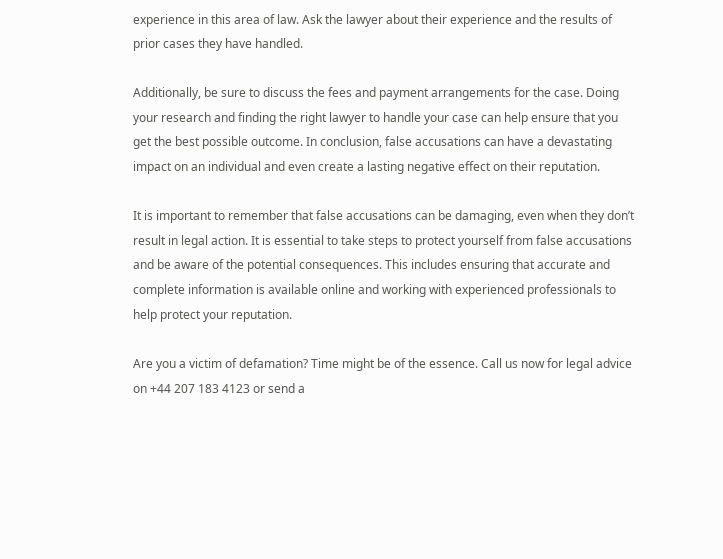experience in this area of law. Ask the lawyer about their experience and the results of prior cases they have handled.

Additionally, be sure to discuss the fees and payment arrangements for the case. Doing your research and finding the right lawyer to handle your case can help ensure that you get the best possible outcome. In conclusion, false accusations can have a devastating impact on an individual and even create a lasting negative effect on their reputation.

It is important to remember that false accusations can be damaging, even when they don’t result in legal action. It is essential to take steps to protect yourself from false accusations and be aware of the potential consequences. This includes ensuring that accurate and complete information is available online and working with experienced professionals to help protect your reputation.

Are you a victim of defamation? Time might be of the essence. Call us now for legal advice on +44 207 183 4123 or send a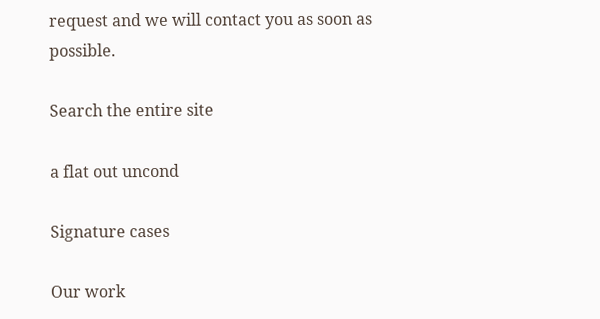request and we will contact you as soon as possible.

Search the entire site

a flat out uncond

Signature cases

Our work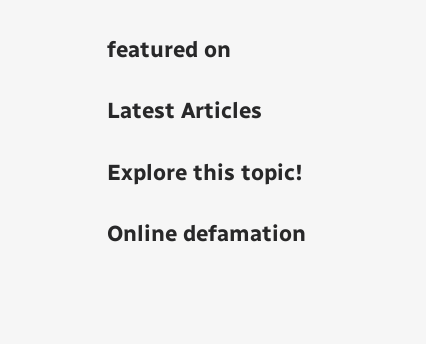featured on

Latest Articles

Explore this topic!

Online defamation